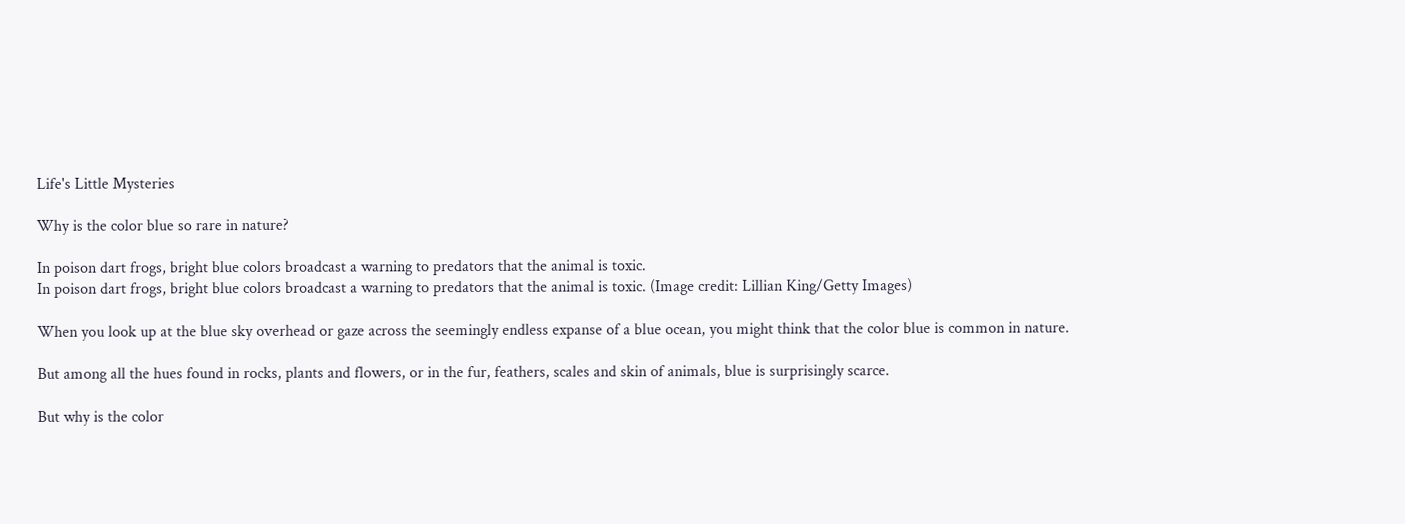Life's Little Mysteries

Why is the color blue so rare in nature?

In poison dart frogs, bright blue colors broadcast a warning to predators that the animal is toxic.
In poison dart frogs, bright blue colors broadcast a warning to predators that the animal is toxic. (Image credit: Lillian King/Getty Images)

When you look up at the blue sky overhead or gaze across the seemingly endless expanse of a blue ocean, you might think that the color blue is common in nature.

But among all the hues found in rocks, plants and flowers, or in the fur, feathers, scales and skin of animals, blue is surprisingly scarce.

But why is the color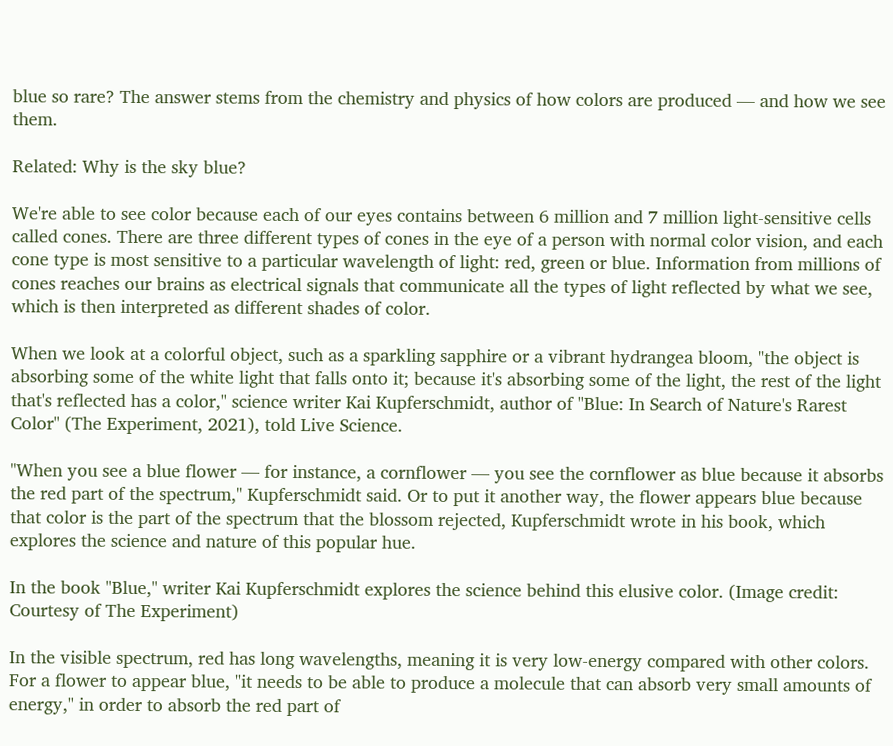blue so rare? The answer stems from the chemistry and physics of how colors are produced — and how we see them.

Related: Why is the sky blue?

We're able to see color because each of our eyes contains between 6 million and 7 million light-sensitive cells called cones. There are three different types of cones in the eye of a person with normal color vision, and each cone type is most sensitive to a particular wavelength of light: red, green or blue. Information from millions of cones reaches our brains as electrical signals that communicate all the types of light reflected by what we see, which is then interpreted as different shades of color.

When we look at a colorful object, such as a sparkling sapphire or a vibrant hydrangea bloom, "the object is absorbing some of the white light that falls onto it; because it's absorbing some of the light, the rest of the light that's reflected has a color," science writer Kai Kupferschmidt, author of "Blue: In Search of Nature's Rarest Color" (The Experiment, 2021), told Live Science.

"When you see a blue flower — for instance, a cornflower — you see the cornflower as blue because it absorbs the red part of the spectrum," Kupferschmidt said. Or to put it another way, the flower appears blue because that color is the part of the spectrum that the blossom rejected, Kupferschmidt wrote in his book, which explores the science and nature of this popular hue.

In the book "Blue," writer Kai Kupferschmidt explores the science behind this elusive color. (Image credit: Courtesy of The Experiment)

In the visible spectrum, red has long wavelengths, meaning it is very low-energy compared with other colors. For a flower to appear blue, "it needs to be able to produce a molecule that can absorb very small amounts of energy," in order to absorb the red part of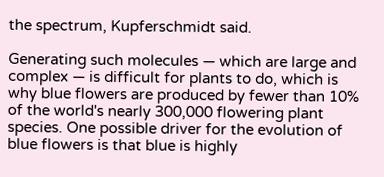the spectrum, Kupferschmidt said.

Generating such molecules — which are large and complex — is difficult for plants to do, which is why blue flowers are produced by fewer than 10% of the world's nearly 300,000 flowering plant species. One possible driver for the evolution of blue flowers is that blue is highly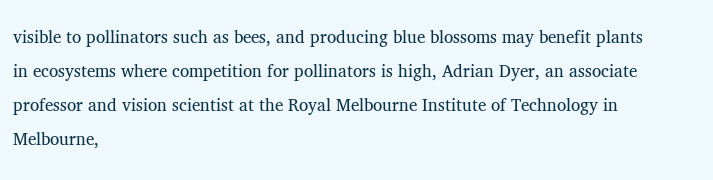visible to pollinators such as bees, and producing blue blossoms may benefit plants in ecosystems where competition for pollinators is high, Adrian Dyer, an associate professor and vision scientist at the Royal Melbourne Institute of Technology in Melbourne,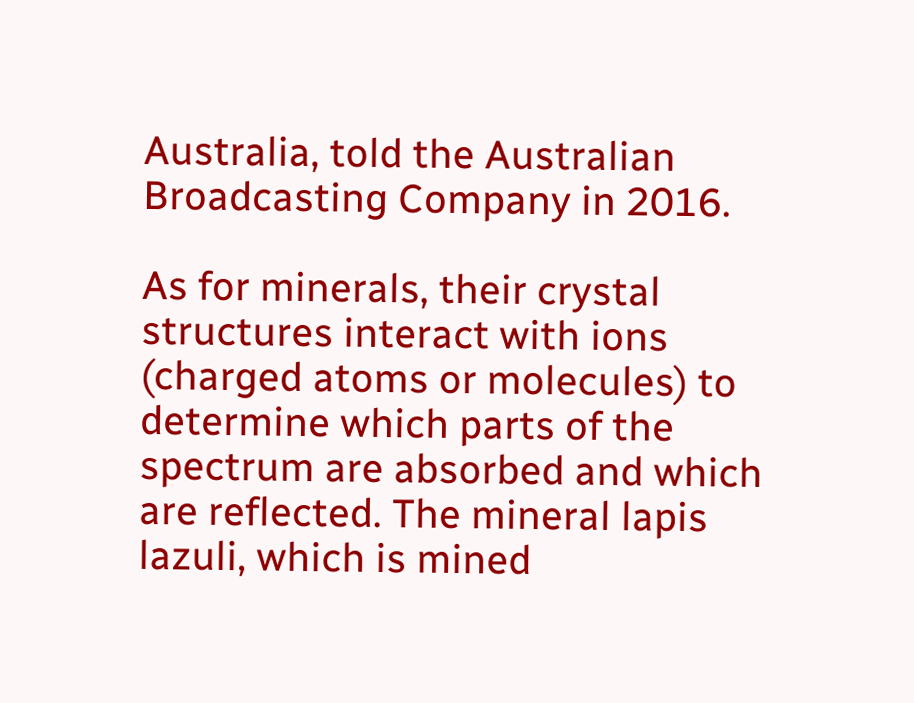Australia, told the Australian Broadcasting Company in 2016.

As for minerals, their crystal structures interact with ions (charged atoms or molecules) to determine which parts of the spectrum are absorbed and which are reflected. The mineral lapis lazuli, which is mined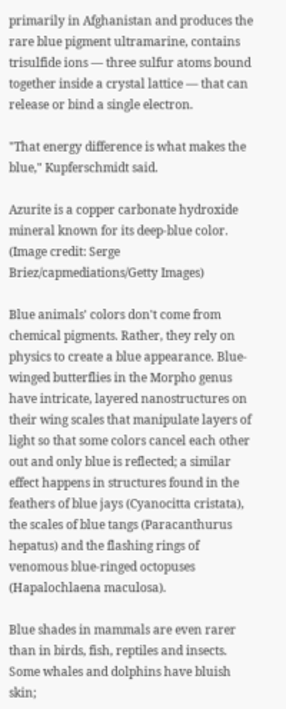primarily in Afghanistan and produces the rare blue pigment ultramarine, contains trisulfide ions — three sulfur atoms bound together inside a crystal lattice — that can release or bind a single electron.

"That energy difference is what makes the blue," Kupferschmidt said.

Azurite is a copper carbonate hydroxide mineral known for its deep-blue color. (Image credit: Serge Briez/capmediations/Getty Images)

Blue animals' colors don't come from chemical pigments. Rather, they rely on physics to create a blue appearance. Blue-winged butterflies in the Morpho genus have intricate, layered nanostructures on their wing scales that manipulate layers of light so that some colors cancel each other out and only blue is reflected; a similar effect happens in structures found in the feathers of blue jays (Cyanocitta cristata), the scales of blue tangs (Paracanthurus hepatus) and the flashing rings of venomous blue-ringed octopuses (Hapalochlaena maculosa).

Blue shades in mammals are even rarer than in birds, fish, reptiles and insects. Some whales and dolphins have bluish skin;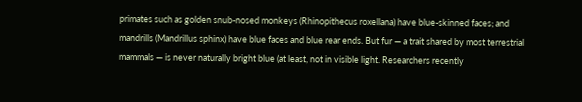primates such as golden snub-nosed monkeys (Rhinopithecus roxellana) have blue-skinned faces; and mandrills (Mandrillus sphinx) have blue faces and blue rear ends. But fur — a trait shared by most terrestrial mammals — is never naturally bright blue (at least, not in visible light. Researchers recently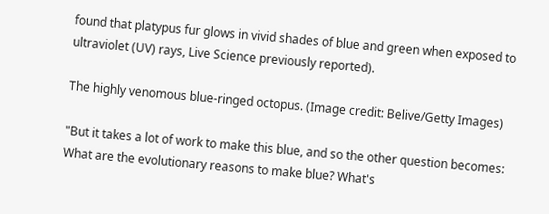found that platypus fur glows in vivid shades of blue and green when exposed to ultraviolet (UV) rays, Live Science previously reported).

The highly venomous blue-ringed octopus. (Image credit: Belive/Getty Images)

"But it takes a lot of work to make this blue, and so the other question becomes: What are the evolutionary reasons to make blue? What's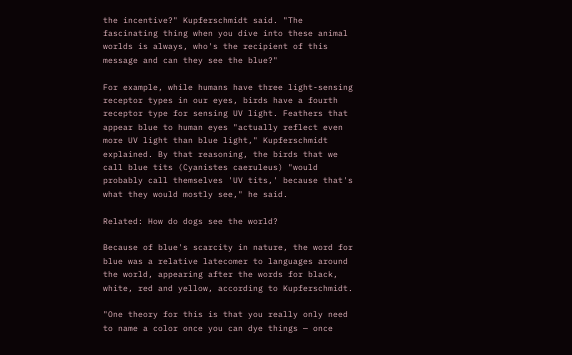the incentive?" Kupferschmidt said. "The fascinating thing when you dive into these animal worlds is always, who's the recipient of this message and can they see the blue?"

For example, while humans have three light-sensing receptor types in our eyes, birds have a fourth receptor type for sensing UV light. Feathers that appear blue to human eyes "actually reflect even more UV light than blue light," Kupferschmidt explained. By that reasoning, the birds that we call blue tits (Cyanistes caeruleus) "would probably call themselves 'UV tits,' because that's what they would mostly see," he said.

Related: How do dogs see the world?

Because of blue's scarcity in nature, the word for blue was a relative latecomer to languages around the world, appearing after the words for black, white, red and yellow, according to Kupferschmidt.

"One theory for this is that you really only need to name a color once you can dye things — once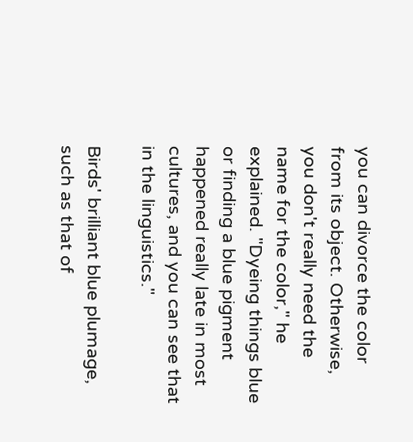you can divorce the color from its object. Otherwise, you don't really need the name for the color," he explained. "Dyeing things blue or finding a blue pigment happened really late in most cultures, and you can see that in the linguistics."

Birds' brilliant blue plumage, such as that of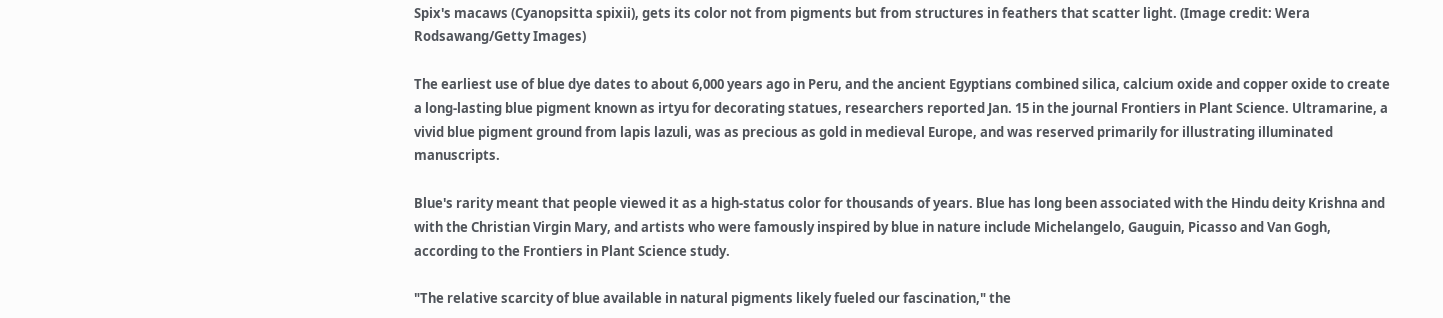Spix's macaws (Cyanopsitta spixii), gets its color not from pigments but from structures in feathers that scatter light. (Image credit: Wera Rodsawang/Getty Images)

The earliest use of blue dye dates to about 6,000 years ago in Peru, and the ancient Egyptians combined silica, calcium oxide and copper oxide to create a long-lasting blue pigment known as irtyu for decorating statues, researchers reported Jan. 15 in the journal Frontiers in Plant Science. Ultramarine, a vivid blue pigment ground from lapis lazuli, was as precious as gold in medieval Europe, and was reserved primarily for illustrating illuminated manuscripts.

Blue's rarity meant that people viewed it as a high-status color for thousands of years. Blue has long been associated with the Hindu deity Krishna and with the Christian Virgin Mary, and artists who were famously inspired by blue in nature include Michelangelo, Gauguin, Picasso and Van Gogh, according to the Frontiers in Plant Science study.

"The relative scarcity of blue available in natural pigments likely fueled our fascination," the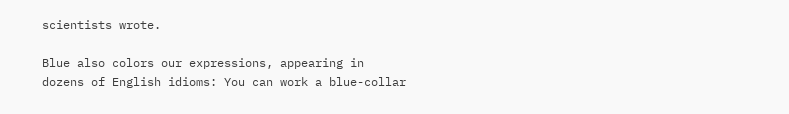scientists wrote.

Blue also colors our expressions, appearing in dozens of English idioms: You can work a blue-collar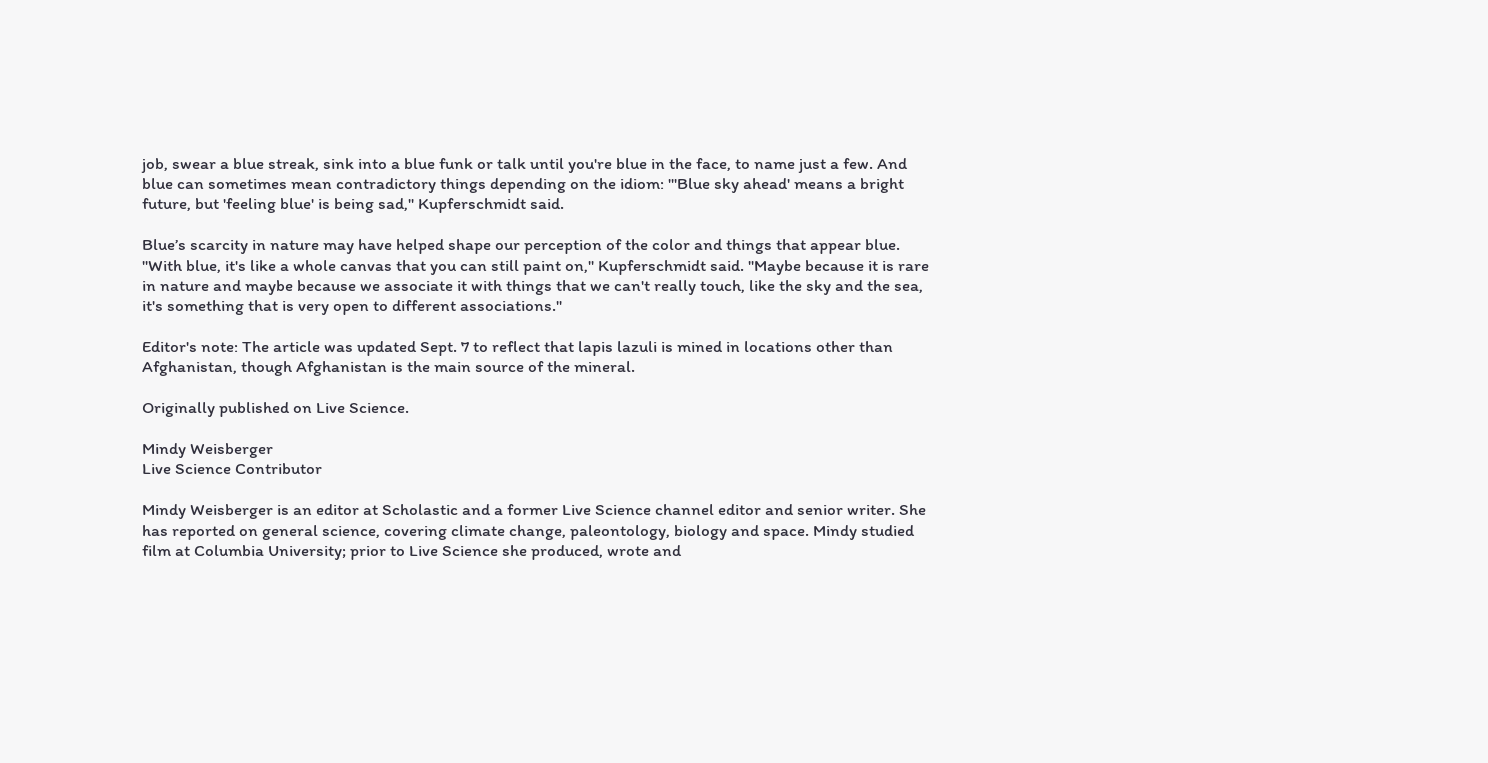job, swear a blue streak, sink into a blue funk or talk until you're blue in the face, to name just a few. And blue can sometimes mean contradictory things depending on the idiom: "'Blue sky ahead' means a bright future, but 'feeling blue' is being sad," Kupferschmidt said.

Blue’s scarcity in nature may have helped shape our perception of the color and things that appear blue. "With blue, it's like a whole canvas that you can still paint on," Kupferschmidt said. "Maybe because it is rare in nature and maybe because we associate it with things that we can't really touch, like the sky and the sea, it's something that is very open to different associations."

Editor's note: The article was updated Sept. 7 to reflect that lapis lazuli is mined in locations other than Afghanistan, though Afghanistan is the main source of the mineral.

Originally published on Live Science.

Mindy Weisberger
Live Science Contributor

Mindy Weisberger is an editor at Scholastic and a former Live Science channel editor and senior writer. She has reported on general science, covering climate change, paleontology, biology and space. Mindy studied film at Columbia University; prior to Live Science she produced, wrote and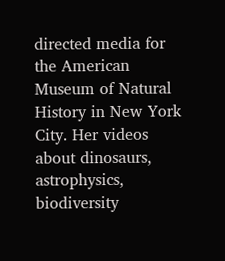directed media for the American Museum of Natural History in New York City. Her videos about dinosaurs, astrophysics, biodiversity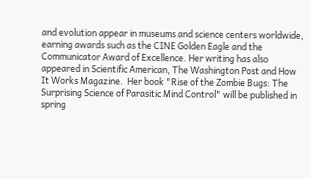and evolution appear in museums and science centers worldwide, earning awards such as the CINE Golden Eagle and the Communicator Award of Excellence. Her writing has also appeared in Scientific American, The Washington Post and How It Works Magazine.  Her book "Rise of the Zombie Bugs: The Surprising Science of Parasitic Mind Control" will be published in spring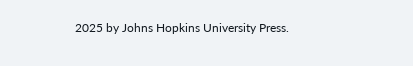2025 by Johns Hopkins University Press.